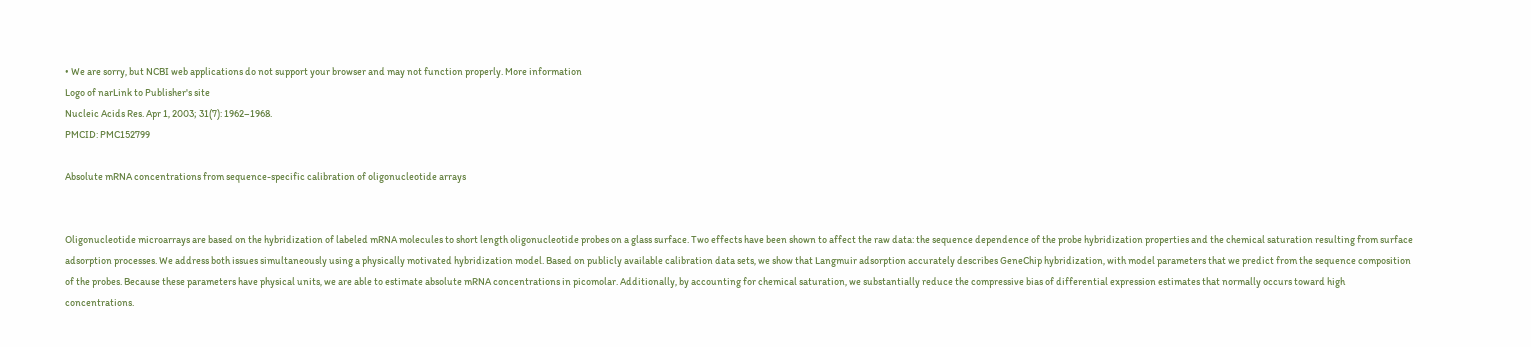• We are sorry, but NCBI web applications do not support your browser and may not function properly. More information
Logo of narLink to Publisher's site
Nucleic Acids Res. Apr 1, 2003; 31(7): 1962–1968.
PMCID: PMC152799

Absolute mRNA concentrations from sequence-specific calibration of oligonucleotide arrays


Oligonucleotide microarrays are based on the hybridization of labeled mRNA molecules to short length oligonucleotide probes on a glass surface. Two effects have been shown to affect the raw data: the sequence dependence of the probe hybridization properties and the chemical saturation resulting from surface adsorption processes. We address both issues simultaneously using a physically motivated hybridization model. Based on publicly available calibration data sets, we show that Langmuir adsorption accurately describes GeneChip hybridization, with model parameters that we predict from the sequence composition of the probes. Because these parameters have physical units, we are able to estimate absolute mRNA concentrations in picomolar. Additionally, by accounting for chemical saturation, we substantially reduce the compressive bias of differential expression estimates that normally occurs toward high concentrations.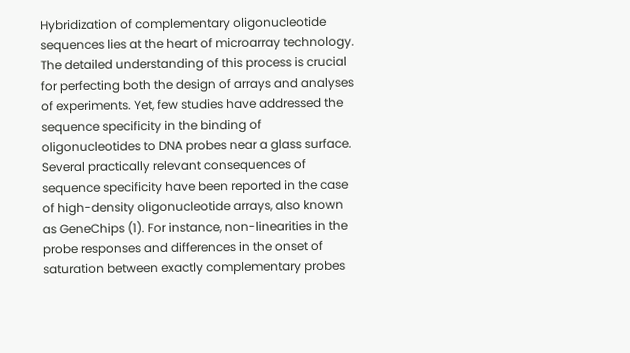Hybridization of complementary oligonucleotide sequences lies at the heart of microarray technology. The detailed understanding of this process is crucial for perfecting both the design of arrays and analyses of experiments. Yet, few studies have addressed the sequence specificity in the binding of oligonucleotides to DNA probes near a glass surface. Several practically relevant consequences of sequence specificity have been reported in the case of high-density oligonucleotide arrays, also known as GeneChips (1). For instance, non-linearities in the probe responses and differences in the onset of saturation between exactly complementary probes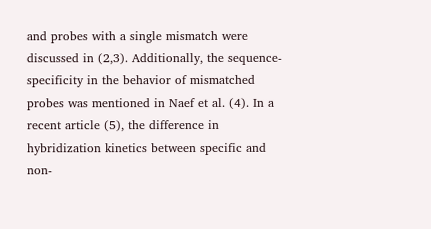and probes with a single mismatch were discussed in (2,3). Additionally, the sequence-specificity in the behavior of mismatched probes was mentioned in Naef et al. (4). In a recent article (5), the difference in hybridization kinetics between specific and non-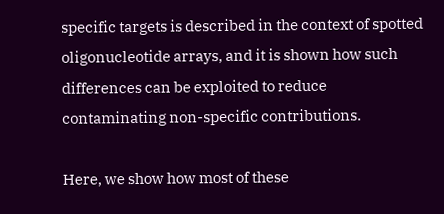specific targets is described in the context of spotted oligonucleotide arrays, and it is shown how such differences can be exploited to reduce contaminating non-specific contributions.

Here, we show how most of these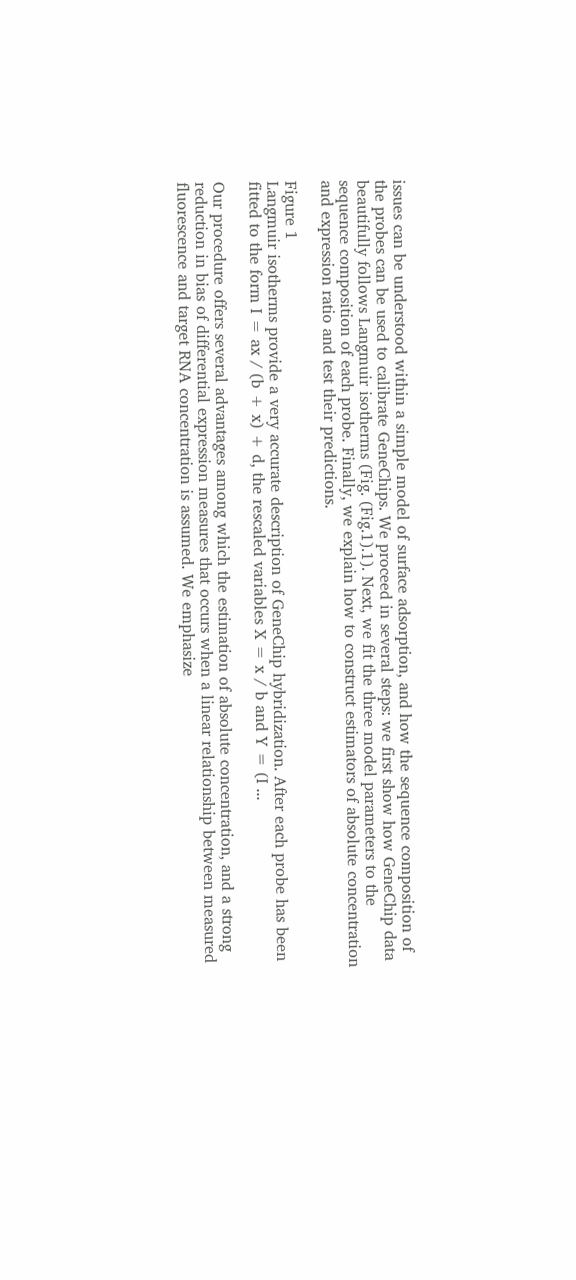issues can be understood within a simple model of surface adsorption, and how the sequence composition of the probes can be used to calibrate GeneChips. We proceed in several steps: we first show how GeneChip data beautifully follows Langmuir isotherms (Fig. (Fig.1).1). Next, we fit the three model parameters to the sequence composition of each probe. Finally, we explain how to construct estimators of absolute concentration and expression ratio and test their predictions.

Figure 1
Langmuir isotherms provide a very accurate description of GeneChip hybridization. After each probe has been fitted to the form I = ax / (b + x) + d, the rescaled variables X = x / b and Y = (I ...

Our procedure offers several advantages among which the estimation of absolute concentration, and a strong reduction in bias of differential expression measures that occurs when a linear relationship between measured fluorescence and target RNA concentration is assumed. We emphasize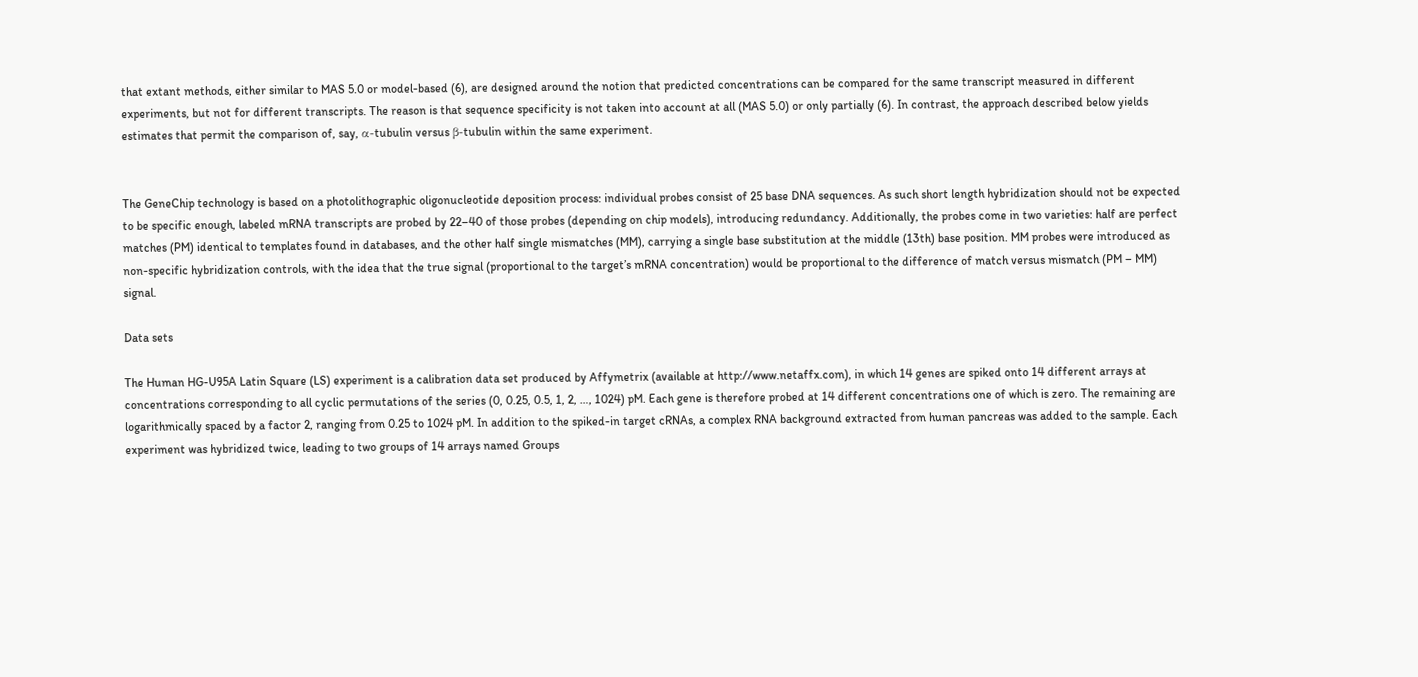that extant methods, either similar to MAS 5.0 or model-based (6), are designed around the notion that predicted concentrations can be compared for the same transcript measured in different experiments, but not for different transcripts. The reason is that sequence specificity is not taken into account at all (MAS 5.0) or only partially (6). In contrast, the approach described below yields estimates that permit the comparison of, say, α-tubulin versus β-tubulin within the same experiment.


The GeneChip technology is based on a photolithographic oligonucleotide deposition process: individual probes consist of 25 base DNA sequences. As such short length hybridization should not be expected to be specific enough, labeled mRNA transcripts are probed by 22–40 of those probes (depending on chip models), introducing redundancy. Additionally, the probes come in two varieties: half are perfect matches (PM) identical to templates found in databases, and the other half single mismatches (MM), carrying a single base substitution at the middle (13th) base position. MM probes were introduced as non-specific hybridization controls, with the idea that the true signal (proportional to the target’s mRNA concentration) would be proportional to the difference of match versus mismatch (PM – MM) signal.

Data sets

The Human HG-U95A Latin Square (LS) experiment is a calibration data set produced by Affymetrix (available at http://www.netaffx.com), in which 14 genes are spiked onto 14 different arrays at concentrations corresponding to all cyclic permutations of the series (0, 0.25, 0.5, 1, 2, …, 1024) pM. Each gene is therefore probed at 14 different concentrations one of which is zero. The remaining are logarithmically spaced by a factor 2, ranging from 0.25 to 1024 pM. In addition to the spiked-in target cRNAs, a complex RNA background extracted from human pancreas was added to the sample. Each experiment was hybridized twice, leading to two groups of 14 arrays named Groups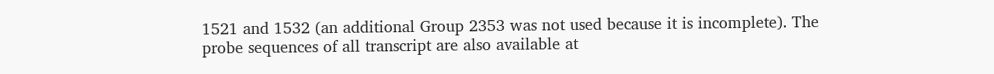1521 and 1532 (an additional Group 2353 was not used because it is incomplete). The probe sequences of all transcript are also available at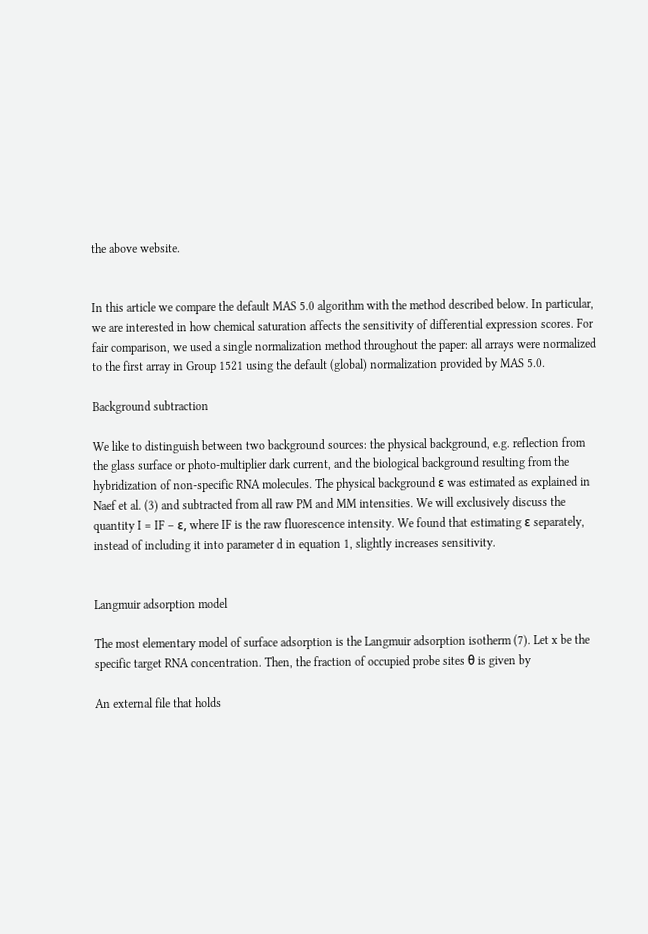the above website.


In this article we compare the default MAS 5.0 algorithm with the method described below. In particular, we are interested in how chemical saturation affects the sensitivity of differential expression scores. For fair comparison, we used a single normalization method throughout the paper: all arrays were normalized to the first array in Group 1521 using the default (global) normalization provided by MAS 5.0.

Background subtraction

We like to distinguish between two background sources: the physical background, e.g. reflection from the glass surface or photo-multiplier dark current, and the biological background resulting from the hybridization of non-specific RNA molecules. The physical background ε was estimated as explained in Naef et al. (3) and subtracted from all raw PM and MM intensities. We will exclusively discuss the quantity I = IF – ε, where IF is the raw fluorescence intensity. We found that estimating ε separately, instead of including it into parameter d in equation 1, slightly increases sensitivity.


Langmuir adsorption model

The most elementary model of surface adsorption is the Langmuir adsorption isotherm (7). Let x be the specific target RNA concentration. Then, the fraction of occupied probe sites θ is given by

An external file that holds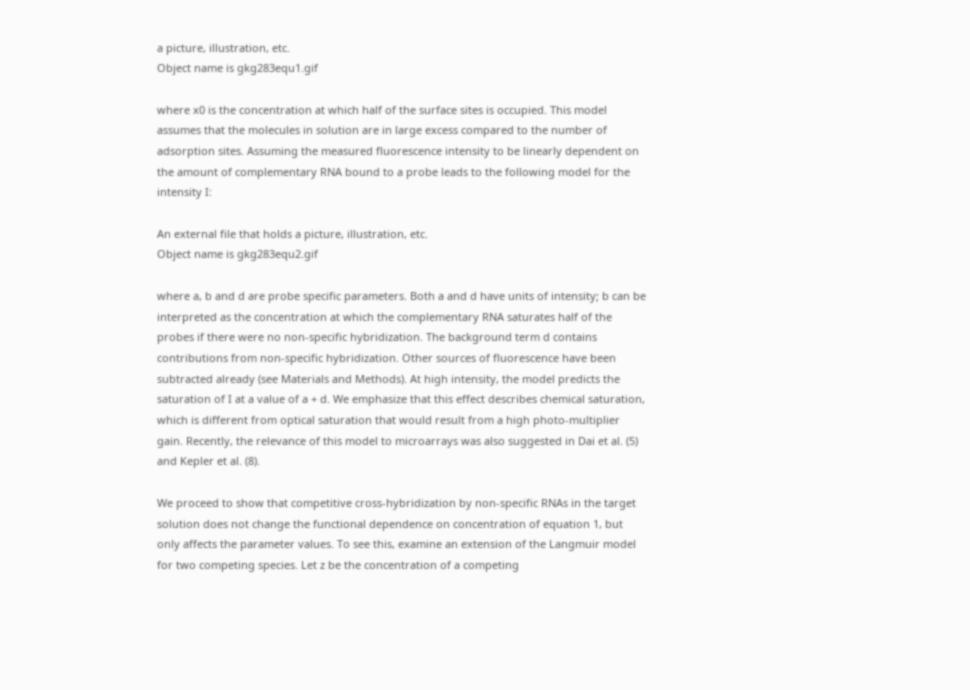a picture, illustration, etc.
Object name is gkg283equ1.gif

where x0 is the concentration at which half of the surface sites is occupied. This model assumes that the molecules in solution are in large excess compared to the number of adsorption sites. Assuming the measured fluorescence intensity to be linearly dependent on the amount of complementary RNA bound to a probe leads to the following model for the intensity I:

An external file that holds a picture, illustration, etc.
Object name is gkg283equ2.gif

where a, b and d are probe specific parameters. Both a and d have units of intensity; b can be interpreted as the concentration at which the complementary RNA saturates half of the probes if there were no non-specific hybridization. The background term d contains contributions from non-specific hybridization. Other sources of fluorescence have been subtracted already (see Materials and Methods). At high intensity, the model predicts the saturation of I at a value of a + d. We emphasize that this effect describes chemical saturation, which is different from optical saturation that would result from a high photo-multiplier gain. Recently, the relevance of this model to microarrays was also suggested in Dai et al. (5) and Kepler et al. (8).

We proceed to show that competitive cross-hybridization by non-specific RNAs in the target solution does not change the functional dependence on concentration of equation 1, but only affects the parameter values. To see this, examine an extension of the Langmuir model for two competing species. Let z be the concentration of a competing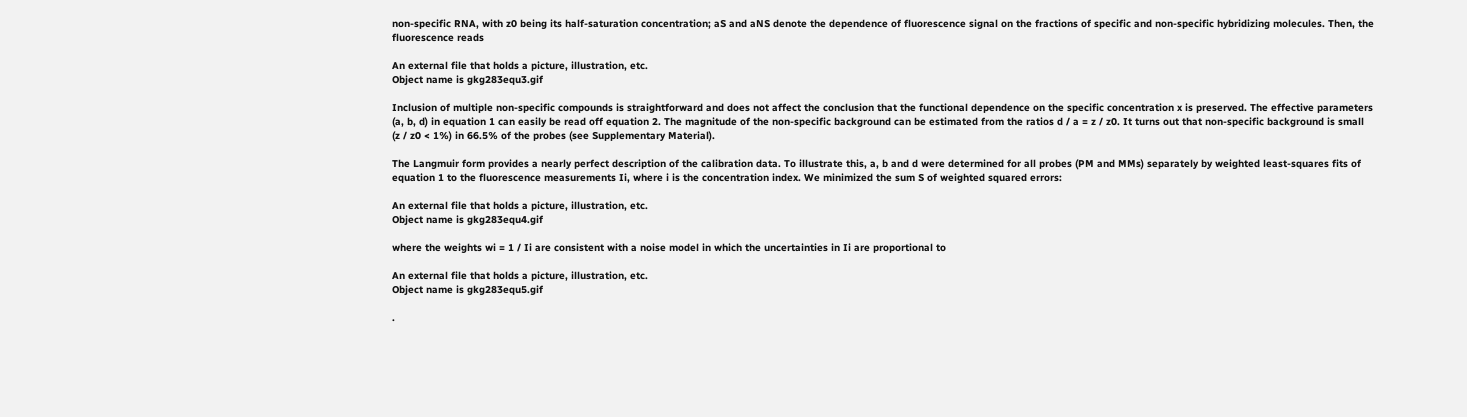non-specific RNA, with z0 being its half-saturation concentration; aS and aNS denote the dependence of fluorescence signal on the fractions of specific and non-specific hybridizing molecules. Then, the fluorescence reads

An external file that holds a picture, illustration, etc.
Object name is gkg283equ3.gif

Inclusion of multiple non-specific compounds is straightforward and does not affect the conclusion that the functional dependence on the specific concentration x is preserved. The effective parameters (a, b, d) in equation 1 can easily be read off equation 2. The magnitude of the non-specific background can be estimated from the ratios d / a = z / z0. It turns out that non-specific background is small (z / z0 < 1%) in 66.5% of the probes (see Supplementary Material).

The Langmuir form provides a nearly perfect description of the calibration data. To illustrate this, a, b and d were determined for all probes (PM and MMs) separately by weighted least-squares fits of equation 1 to the fluorescence measurements Ii, where i is the concentration index. We minimized the sum S of weighted squared errors:

An external file that holds a picture, illustration, etc.
Object name is gkg283equ4.gif

where the weights wi = 1 / Ii are consistent with a noise model in which the uncertainties in Ii are proportional to

An external file that holds a picture, illustration, etc.
Object name is gkg283equ5.gif

.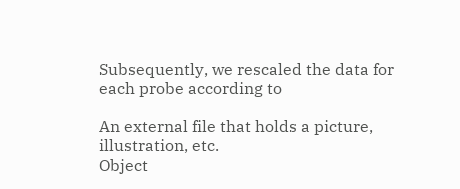Subsequently, we rescaled the data for each probe according to

An external file that holds a picture, illustration, etc.
Object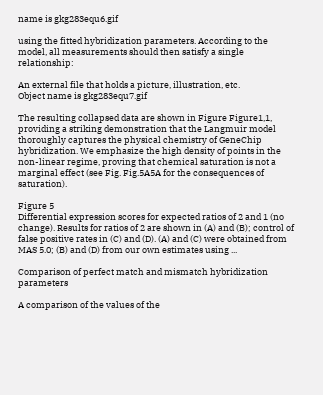name is gkg283equ6.gif

using the fitted hybridization parameters. According to the model, all measurements should then satisfy a single relationship:

An external file that holds a picture, illustration, etc.
Object name is gkg283equ7.gif

The resulting collapsed data are shown in Figure Figure1,1, providing a striking demonstration that the Langmuir model thoroughly captures the physical chemistry of GeneChip hybridization. We emphasize the high density of points in the non-linear regime, proving that chemical saturation is not a marginal effect (see Fig. Fig.5A5A for the consequences of saturation).

Figure 5
Differential expression scores for expected ratios of 2 and 1 (no change). Results for ratios of 2 are shown in (A) and (B); control of false positive rates in (C) and (D). (A) and (C) were obtained from MAS 5.0; (B) and (D) from our own estimates using ...

Comparison of perfect match and mismatch hybridization parameters

A comparison of the values of the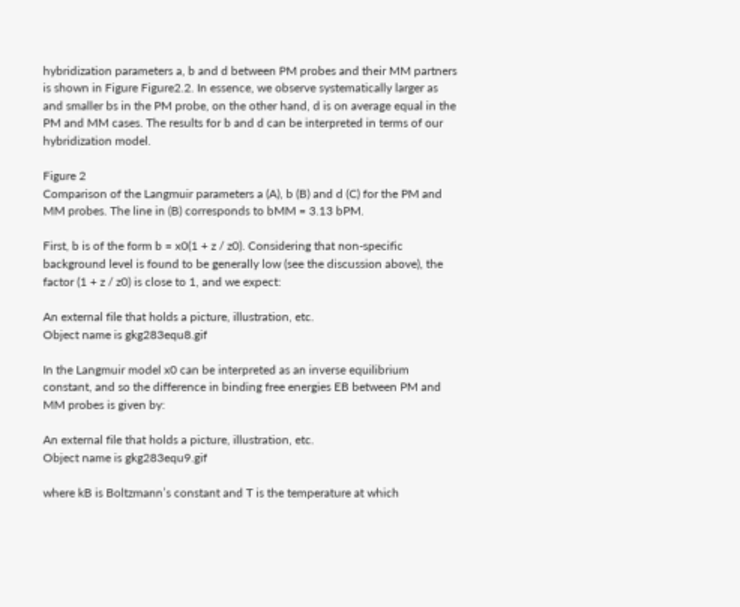hybridization parameters a, b and d between PM probes and their MM partners is shown in Figure Figure2.2. In essence, we observe systematically larger as and smaller bs in the PM probe, on the other hand, d is on average equal in the PM and MM cases. The results for b and d can be interpreted in terms of our hybridization model.

Figure 2
Comparison of the Langmuir parameters a (A), b (B) and d (C) for the PM and MM probes. The line in (B) corresponds to bMM = 3.13 bPM.

First, b is of the form b = x0(1 + z / z0). Considering that non-specific background level is found to be generally low (see the discussion above), the factor (1 + z / z0) is close to 1, and we expect:

An external file that holds a picture, illustration, etc.
Object name is gkg283equ8.gif

In the Langmuir model x0 can be interpreted as an inverse equilibrium constant, and so the difference in binding free energies EB between PM and MM probes is given by:

An external file that holds a picture, illustration, etc.
Object name is gkg283equ9.gif

where kB is Boltzmann’s constant and T is the temperature at which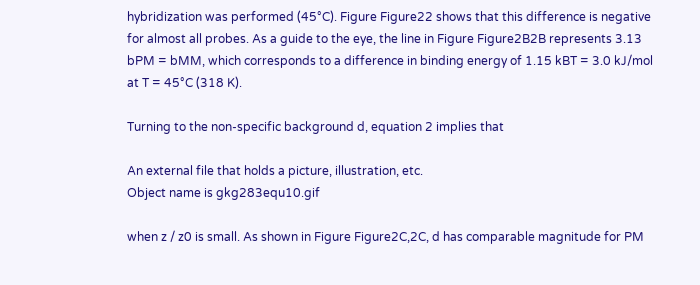hybridization was performed (45°C). Figure Figure22 shows that this difference is negative for almost all probes. As a guide to the eye, the line in Figure Figure2B2B represents 3.13 bPM = bMM, which corresponds to a difference in binding energy of 1.15 kBT = 3.0 kJ/mol at T = 45°C (318 K).

Turning to the non-specific background d, equation 2 implies that

An external file that holds a picture, illustration, etc.
Object name is gkg283equ10.gif

when z / z0 is small. As shown in Figure Figure2C,2C, d has comparable magnitude for PM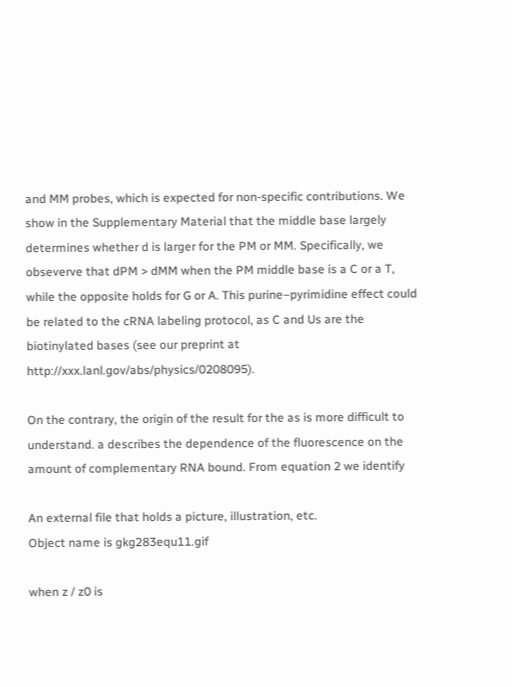and MM probes, which is expected for non-specific contributions. We show in the Supplementary Material that the middle base largely determines whether d is larger for the PM or MM. Specifically, we obseverve that dPM > dMM when the PM middle base is a C or a T, while the opposite holds for G or A. This purine–pyrimidine effect could be related to the cRNA labeling protocol, as C and Us are the biotinylated bases (see our preprint at http://xxx.lanl.gov/abs/physics/0208095).

On the contrary, the origin of the result for the as is more difficult to understand. a describes the dependence of the fluorescence on the amount of complementary RNA bound. From equation 2 we identify

An external file that holds a picture, illustration, etc.
Object name is gkg283equ11.gif

when z / z0 is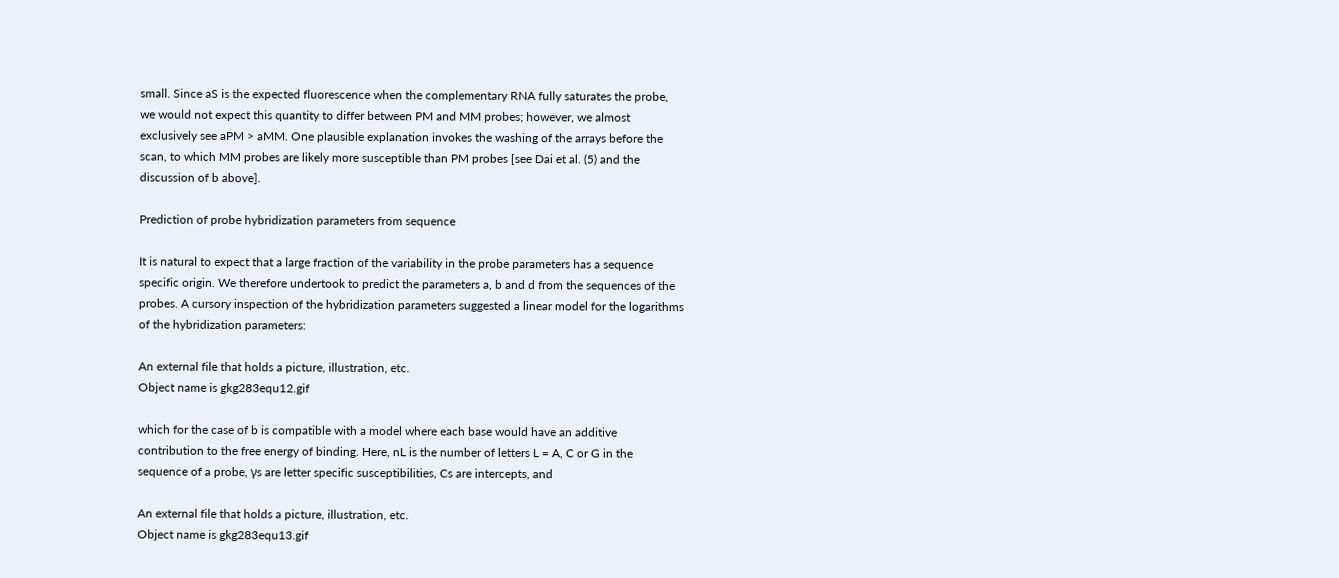small. Since aS is the expected fluorescence when the complementary RNA fully saturates the probe, we would not expect this quantity to differ between PM and MM probes; however, we almost exclusively see aPM > aMM. One plausible explanation invokes the washing of the arrays before the scan, to which MM probes are likely more susceptible than PM probes [see Dai et al. (5) and the discussion of b above].

Prediction of probe hybridization parameters from sequence

It is natural to expect that a large fraction of the variability in the probe parameters has a sequence specific origin. We therefore undertook to predict the parameters a, b and d from the sequences of the probes. A cursory inspection of the hybridization parameters suggested a linear model for the logarithms of the hybridization parameters:

An external file that holds a picture, illustration, etc.
Object name is gkg283equ12.gif

which for the case of b is compatible with a model where each base would have an additive contribution to the free energy of binding. Here, nL is the number of letters L = A, C or G in the sequence of a probe, γs are letter specific susceptibilities, Cs are intercepts, and

An external file that holds a picture, illustration, etc.
Object name is gkg283equ13.gif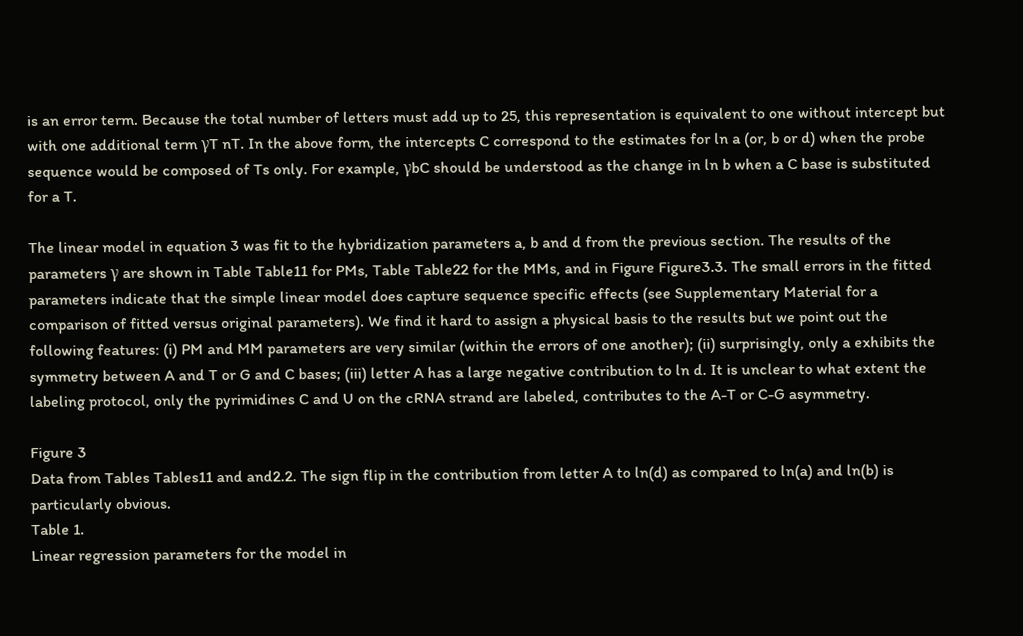is an error term. Because the total number of letters must add up to 25, this representation is equivalent to one without intercept but with one additional term γT nT. In the above form, the intercepts C correspond to the estimates for ln a (or, b or d) when the probe sequence would be composed of Ts only. For example, γbC should be understood as the change in ln b when a C base is substituted for a T.

The linear model in equation 3 was fit to the hybridization parameters a, b and d from the previous section. The results of the parameters γ are shown in Table Table11 for PMs, Table Table22 for the MMs, and in Figure Figure3.3. The small errors in the fitted parameters indicate that the simple linear model does capture sequence specific effects (see Supplementary Material for a comparison of fitted versus original parameters). We find it hard to assign a physical basis to the results but we point out the following features: (i) PM and MM parameters are very similar (within the errors of one another); (ii) surprisingly, only a exhibits the symmetry between A and T or G and C bases; (iii) letter A has a large negative contribution to ln d. It is unclear to what extent the labeling protocol, only the pyrimidines C and U on the cRNA strand are labeled, contributes to the A-T or C-G asymmetry.

Figure 3
Data from Tables Tables11 and and2.2. The sign flip in the contribution from letter A to ln(d) as compared to ln(a) and ln(b) is particularly obvious.
Table 1.
Linear regression parameters for the model in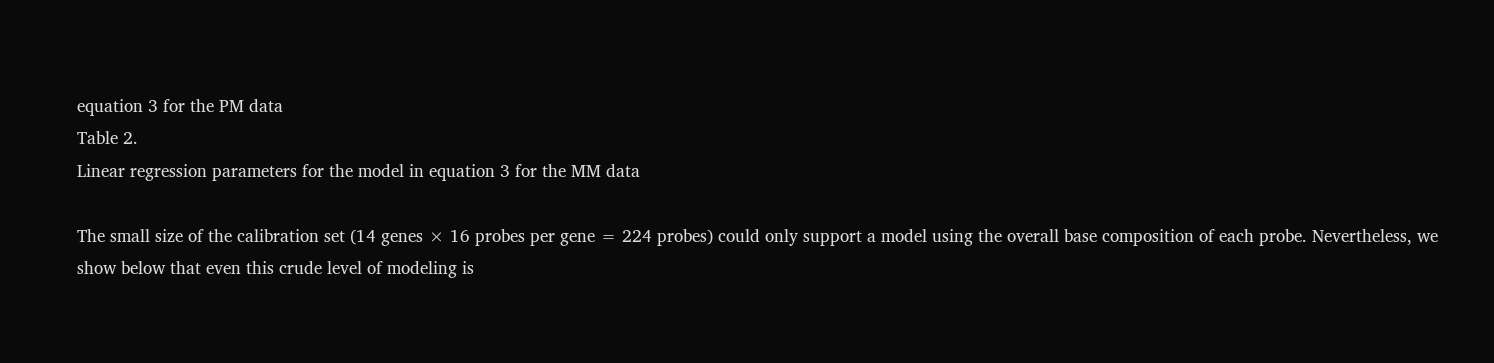equation 3 for the PM data
Table 2.
Linear regression parameters for the model in equation 3 for the MM data

The small size of the calibration set (14 genes × 16 probes per gene = 224 probes) could only support a model using the overall base composition of each probe. Nevertheless, we show below that even this crude level of modeling is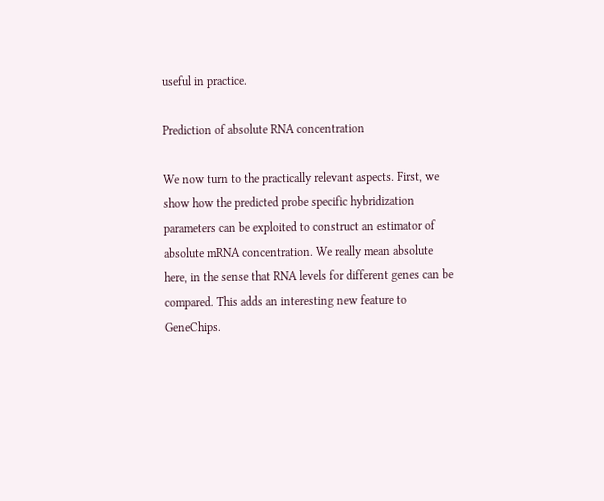useful in practice.

Prediction of absolute RNA concentration

We now turn to the practically relevant aspects. First, we show how the predicted probe specific hybridization parameters can be exploited to construct an estimator of absolute mRNA concentration. We really mean absolute here, in the sense that RNA levels for different genes can be compared. This adds an interesting new feature to GeneChips.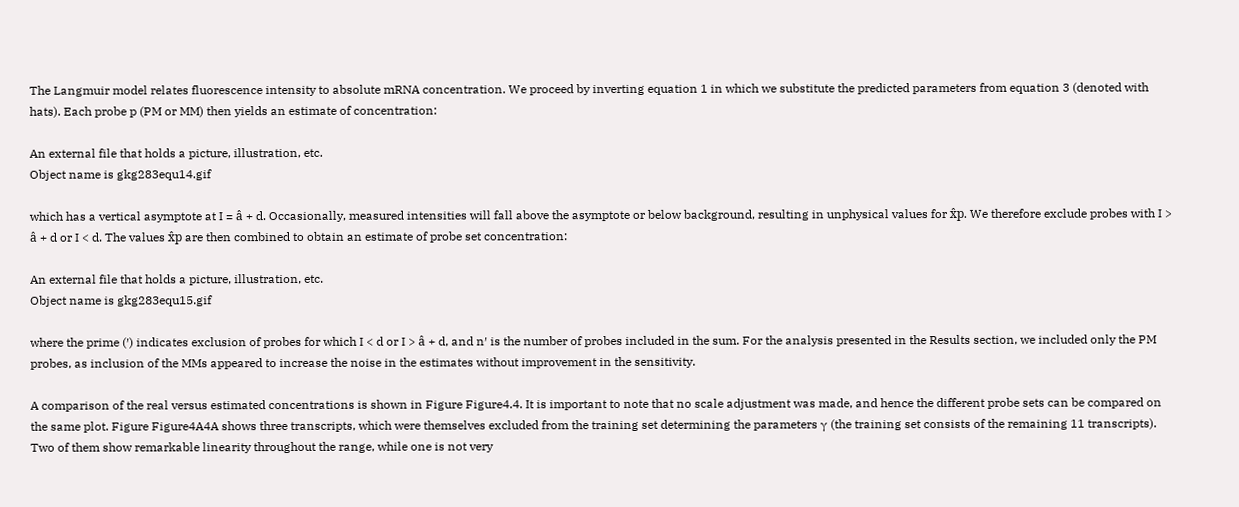The Langmuir model relates fluorescence intensity to absolute mRNA concentration. We proceed by inverting equation 1 in which we substitute the predicted parameters from equation 3 (denoted with hats). Each probe p (PM or MM) then yields an estimate of concentration:

An external file that holds a picture, illustration, etc.
Object name is gkg283equ14.gif

which has a vertical asymptote at I = â + d. Occasionally, measured intensities will fall above the asymptote or below background, resulting in unphysical values for x̂p. We therefore exclude probes with I > â + d or I < d. The values x̂p are then combined to obtain an estimate of probe set concentration:

An external file that holds a picture, illustration, etc.
Object name is gkg283equ15.gif

where the prime (′) indicates exclusion of probes for which I < d or I > â + d, and n′ is the number of probes included in the sum. For the analysis presented in the Results section, we included only the PM probes, as inclusion of the MMs appeared to increase the noise in the estimates without improvement in the sensitivity.

A comparison of the real versus estimated concentrations is shown in Figure Figure4.4. It is important to note that no scale adjustment was made, and hence the different probe sets can be compared on the same plot. Figure Figure4A4A shows three transcripts, which were themselves excluded from the training set determining the parameters γ (the training set consists of the remaining 11 transcripts). Two of them show remarkable linearity throughout the range, while one is not very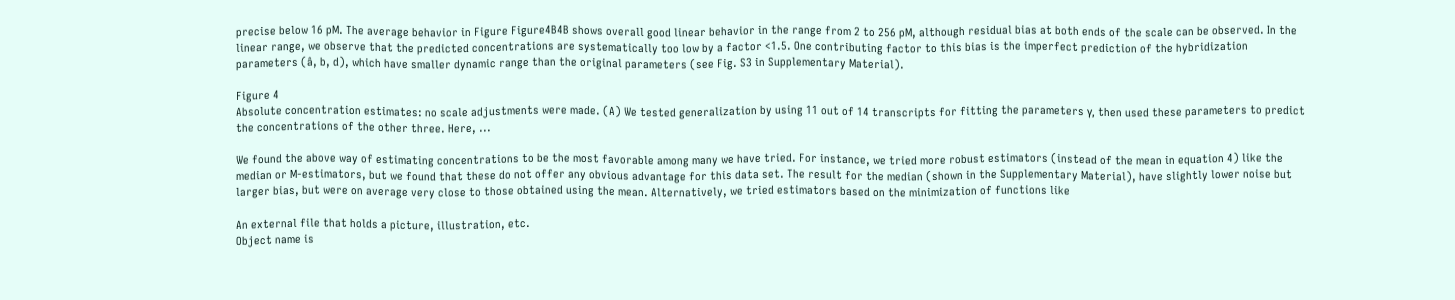precise below 16 pM. The average behavior in Figure Figure4B4B shows overall good linear behavior in the range from 2 to 256 pM, although residual bias at both ends of the scale can be observed. In the linear range, we observe that the predicted concentrations are systematically too low by a factor <1.5. One contributing factor to this bias is the imperfect prediction of the hybridization parameters (â, b, d), which have smaller dynamic range than the original parameters (see Fig. S3 in Supplementary Material).

Figure 4
Absolute concentration estimates: no scale adjustments were made. (A) We tested generalization by using 11 out of 14 transcripts for fitting the parameters γ, then used these parameters to predict the concentrations of the other three. Here, ...

We found the above way of estimating concentrations to be the most favorable among many we have tried. For instance, we tried more robust estimators (instead of the mean in equation 4) like the median or M-estimators, but we found that these do not offer any obvious advantage for this data set. The result for the median (shown in the Supplementary Material), have slightly lower noise but larger bias, but were on average very close to those obtained using the mean. Alternatively, we tried estimators based on the minimization of functions like

An external file that holds a picture, illustration, etc.
Object name is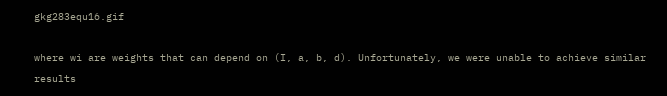gkg283equ16.gif

where wi are weights that can depend on (I, a, b, d). Unfortunately, we were unable to achieve similar results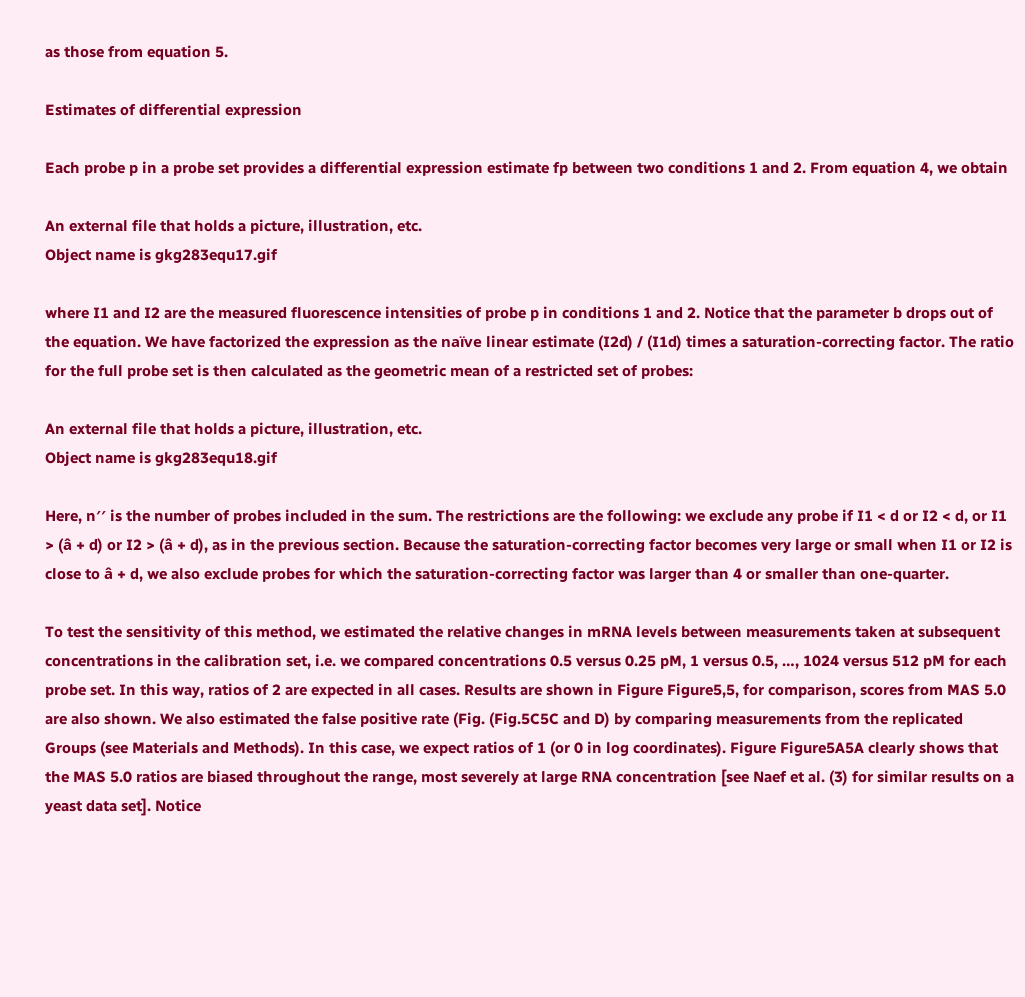as those from equation 5.

Estimates of differential expression

Each probe p in a probe set provides a differential expression estimate fp between two conditions 1 and 2. From equation 4, we obtain

An external file that holds a picture, illustration, etc.
Object name is gkg283equ17.gif

where I1 and I2 are the measured fluorescence intensities of probe p in conditions 1 and 2. Notice that the parameter b drops out of the equation. We have factorized the expression as the naïve linear estimate (I2d) / (I1d) times a saturation-correcting factor. The ratio for the full probe set is then calculated as the geometric mean of a restricted set of probes:

An external file that holds a picture, illustration, etc.
Object name is gkg283equ18.gif

Here, n′′ is the number of probes included in the sum. The restrictions are the following: we exclude any probe if I1 < d or I2 < d, or I1 > (â + d) or I2 > (â + d), as in the previous section. Because the saturation-correcting factor becomes very large or small when I1 or I2 is close to â + d, we also exclude probes for which the saturation-correcting factor was larger than 4 or smaller than one-quarter.

To test the sensitivity of this method, we estimated the relative changes in mRNA levels between measurements taken at subsequent concentrations in the calibration set, i.e. we compared concentrations 0.5 versus 0.25 pM, 1 versus 0.5, …, 1024 versus 512 pM for each probe set. In this way, ratios of 2 are expected in all cases. Results are shown in Figure Figure5,5, for comparison, scores from MAS 5.0 are also shown. We also estimated the false positive rate (Fig. (Fig.5C5C and D) by comparing measurements from the replicated Groups (see Materials and Methods). In this case, we expect ratios of 1 (or 0 in log coordinates). Figure Figure5A5A clearly shows that the MAS 5.0 ratios are biased throughout the range, most severely at large RNA concentration [see Naef et al. (3) for similar results on a yeast data set]. Notice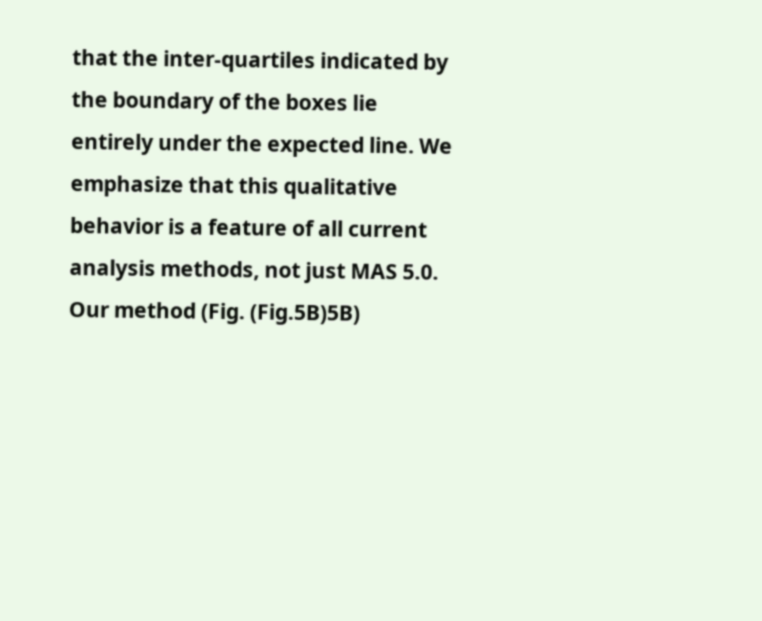that the inter-quartiles indicated by the boundary of the boxes lie entirely under the expected line. We emphasize that this qualitative behavior is a feature of all current analysis methods, not just MAS 5.0. Our method (Fig. (Fig.5B)5B)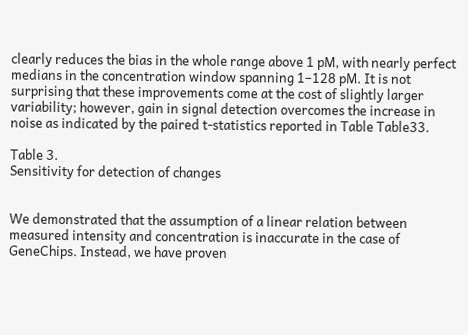clearly reduces the bias in the whole range above 1 pM, with nearly perfect medians in the concentration window spanning 1–128 pM. It is not surprising that these improvements come at the cost of slightly larger variability; however, gain in signal detection overcomes the increase in noise as indicated by the paired t-statistics reported in Table Table33.

Table 3.
Sensitivity for detection of changes


We demonstrated that the assumption of a linear relation between measured intensity and concentration is inaccurate in the case of GeneChips. Instead, we have proven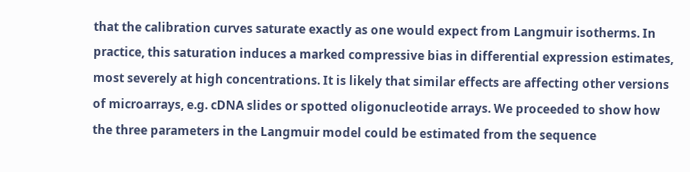that the calibration curves saturate exactly as one would expect from Langmuir isotherms. In practice, this saturation induces a marked compressive bias in differential expression estimates, most severely at high concentrations. It is likely that similar effects are affecting other versions of microarrays, e.g. cDNA slides or spotted oligonucleotide arrays. We proceeded to show how the three parameters in the Langmuir model could be estimated from the sequence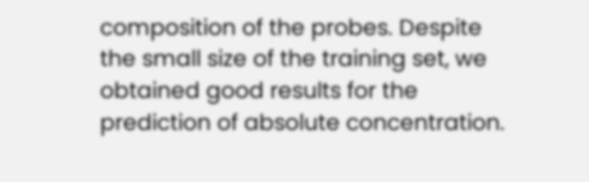composition of the probes. Despite the small size of the training set, we obtained good results for the prediction of absolute concentration.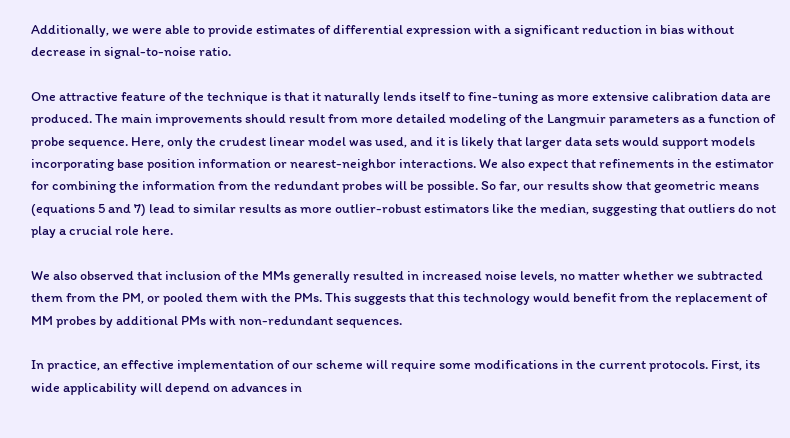Additionally, we were able to provide estimates of differential expression with a significant reduction in bias without decrease in signal-to-noise ratio.

One attractive feature of the technique is that it naturally lends itself to fine-tuning as more extensive calibration data are produced. The main improvements should result from more detailed modeling of the Langmuir parameters as a function of probe sequence. Here, only the crudest linear model was used, and it is likely that larger data sets would support models incorporating base position information or nearest-neighbor interactions. We also expect that refinements in the estimator for combining the information from the redundant probes will be possible. So far, our results show that geometric means (equations 5 and 7) lead to similar results as more outlier-robust estimators like the median, suggesting that outliers do not play a crucial role here.

We also observed that inclusion of the MMs generally resulted in increased noise levels, no matter whether we subtracted them from the PM, or pooled them with the PMs. This suggests that this technology would benefit from the replacement of MM probes by additional PMs with non-redundant sequences.

In practice, an effective implementation of our scheme will require some modifications in the current protocols. First, its wide applicability will depend on advances in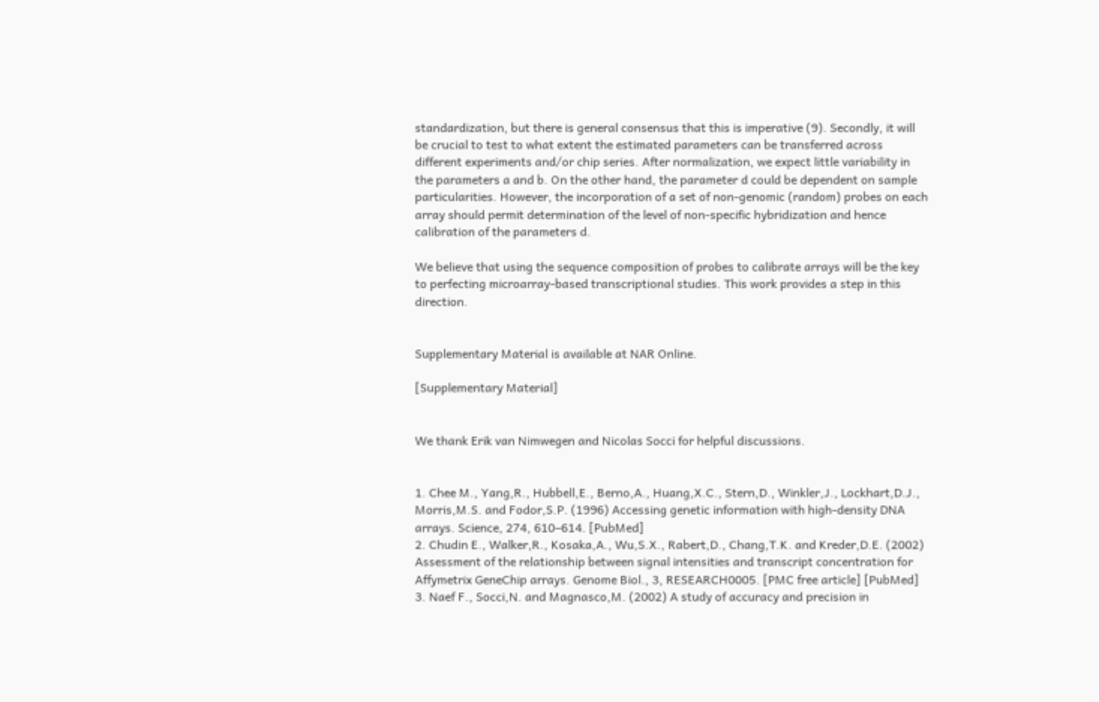standardization, but there is general consensus that this is imperative (9). Secondly, it will be crucial to test to what extent the estimated parameters can be transferred across different experiments and/or chip series. After normalization, we expect little variability in the parameters a and b. On the other hand, the parameter d could be dependent on sample particularities. However, the incorporation of a set of non-genomic (random) probes on each array should permit determination of the level of non-specific hybridization and hence calibration of the parameters d.

We believe that using the sequence composition of probes to calibrate arrays will be the key to perfecting microarray-based transcriptional studies. This work provides a step in this direction.


Supplementary Material is available at NAR Online.

[Supplementary Material]


We thank Erik van Nimwegen and Nicolas Socci for helpful discussions.


1. Chee M., Yang,R., Hubbell,E., Berno,A., Huang,X.C., Stern,D., Winkler,J., Lockhart,D.J., Morris,M.S. and Fodor,S.P. (1996) Accessing genetic information with high-density DNA arrays. Science, 274, 610–614. [PubMed]
2. Chudin E., Walker,R., Kosaka,A., Wu,S.X., Rabert,D., Chang,T.K. and Kreder,D.E. (2002) Assessment of the relationship between signal intensities and transcript concentration for Affymetrix GeneChip arrays. Genome Biol., 3, RESEARCH0005. [PMC free article] [PubMed]
3. Naef F., Socci,N. and Magnasco,M. (2002) A study of accuracy and precision in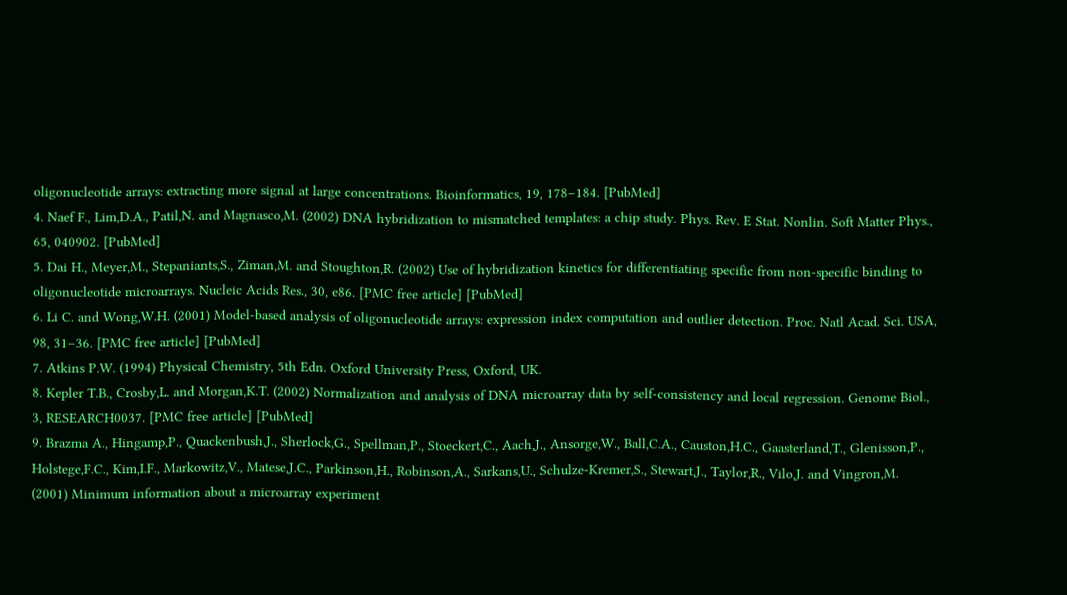oligonucleotide arrays: extracting more signal at large concentrations. Bioinformatics, 19, 178–184. [PubMed]
4. Naef F., Lim,D.A., Patil,N. and Magnasco,M. (2002) DNA hybridization to mismatched templates: a chip study. Phys. Rev. E Stat. Nonlin. Soft Matter Phys., 65, 040902. [PubMed]
5. Dai H., Meyer,M., Stepaniants,S., Ziman,M. and Stoughton,R. (2002) Use of hybridization kinetics for differentiating specific from non-specific binding to oligonucleotide microarrays. Nucleic Acids Res., 30, e86. [PMC free article] [PubMed]
6. Li C. and Wong,W.H. (2001) Model-based analysis of oligonucleotide arrays: expression index computation and outlier detection. Proc. Natl Acad. Sci. USA, 98, 31–36. [PMC free article] [PubMed]
7. Atkins P.W. (1994) Physical Chemistry, 5th Edn. Oxford University Press, Oxford, UK.
8. Kepler T.B., Crosby,L. and Morgan,K.T. (2002) Normalization and analysis of DNA microarray data by self-consistency and local regression. Genome Biol., 3, RESEARCH0037. [PMC free article] [PubMed]
9. Brazma A., Hingamp,P., Quackenbush,J., Sherlock,G., Spellman,P., Stoeckert,C., Aach,J., Ansorge,W., Ball,C.A., Causton,H.C., Gaasterland,T., Glenisson,P., Holstege,F.C., Kim,I.F., Markowitz,V., Matese,J.C., Parkinson,H., Robinson,A., Sarkans,U., Schulze-Kremer,S., Stewart,J., Taylor,R., Vilo,J. and Vingron,M. (2001) Minimum information about a microarray experiment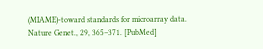(MIAME)-toward standards for microarray data. Nature Genet., 29, 365–371. [PubMed]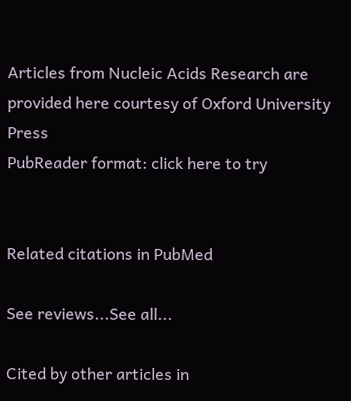Articles from Nucleic Acids Research are provided here courtesy of Oxford University Press
PubReader format: click here to try


Related citations in PubMed

See reviews...See all...

Cited by other articles in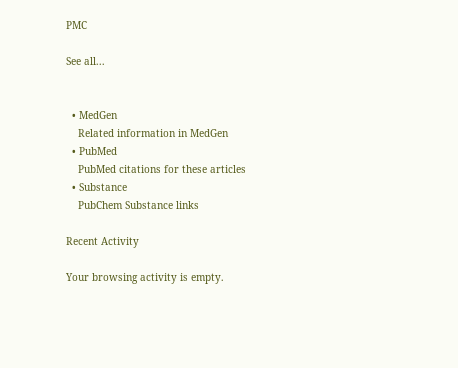PMC

See all...


  • MedGen
    Related information in MedGen
  • PubMed
    PubMed citations for these articles
  • Substance
    PubChem Substance links

Recent Activity

Your browsing activity is empty.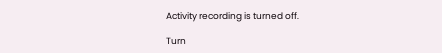Activity recording is turned off.

Turn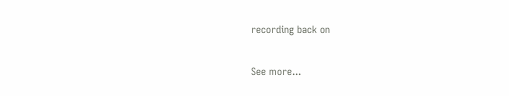recording back on

See more...